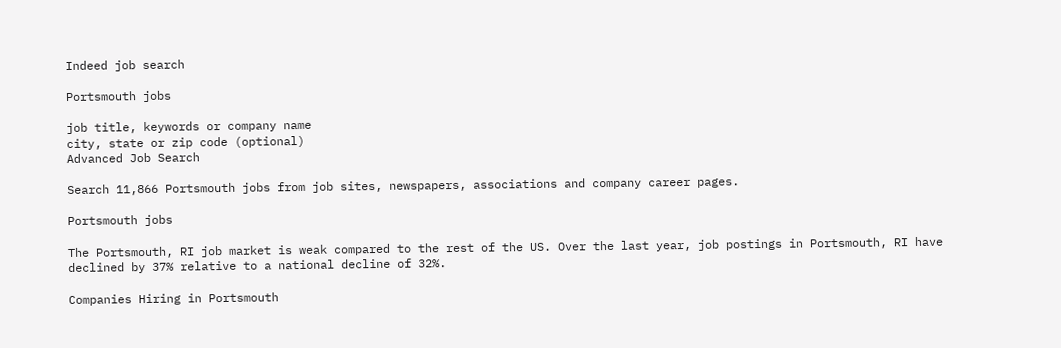Indeed job search

Portsmouth jobs

job title, keywords or company name
city, state or zip code (optional)
Advanced Job Search

Search 11,866 Portsmouth jobs from job sites, newspapers, associations and company career pages.

Portsmouth jobs

The Portsmouth, RI job market is weak compared to the rest of the US. Over the last year, job postings in Portsmouth, RI have declined by 37% relative to a national decline of 32%.

Companies Hiring in Portsmouth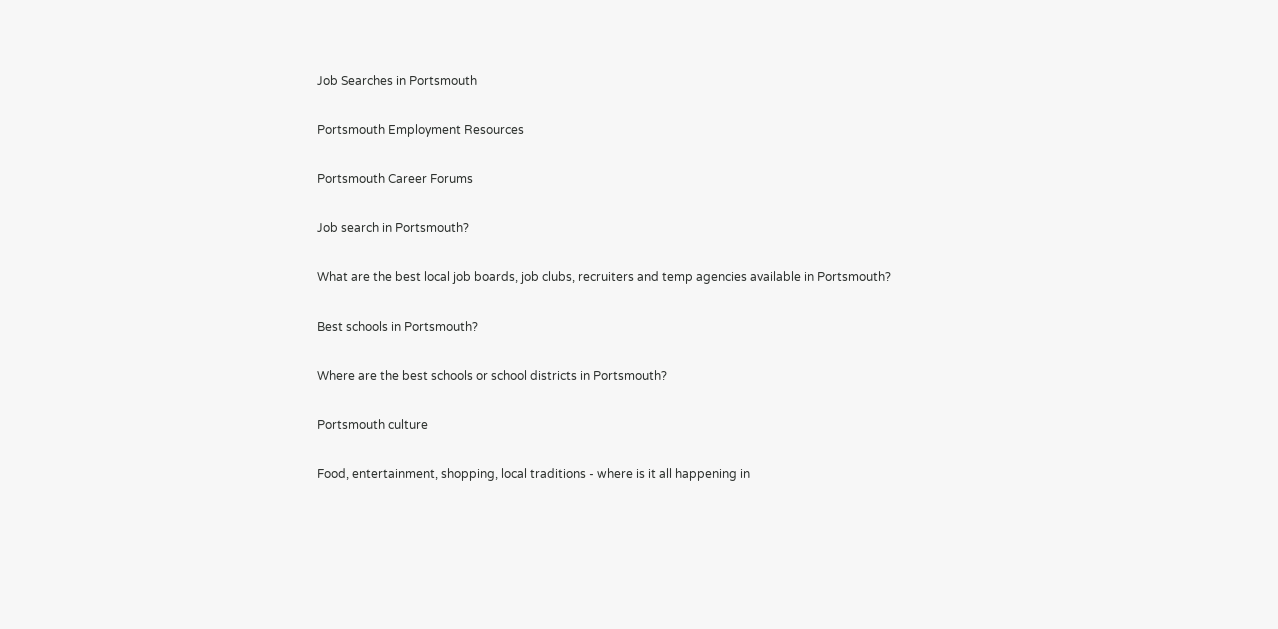Job Searches in Portsmouth

Portsmouth Employment Resources

Portsmouth Career Forums

Job search in Portsmouth?

What are the best local job boards, job clubs, recruiters and temp agencies available in Portsmouth?

Best schools in Portsmouth?

Where are the best schools or school districts in Portsmouth?

Portsmouth culture

Food, entertainment, shopping, local traditions - where is it all happening in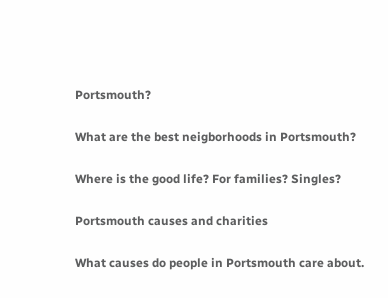Portsmouth?

What are the best neigborhoods in Portsmouth?

Where is the good life? For families? Singles?

Portsmouth causes and charities

What causes do people in Portsmouth care about.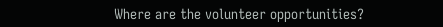Where are the volunteer opportunities?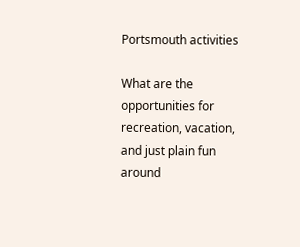Portsmouth activities

What are the opportunities for recreation, vacation, and just plain fun around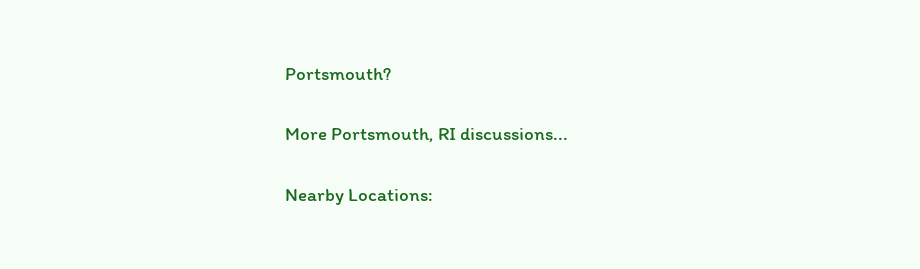Portsmouth?

More Portsmouth, RI discussions...

Nearby Locations: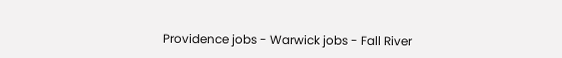Providence jobs - Warwick jobs - Fall River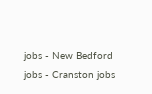jobs - New Bedford jobs - Cranston jobs